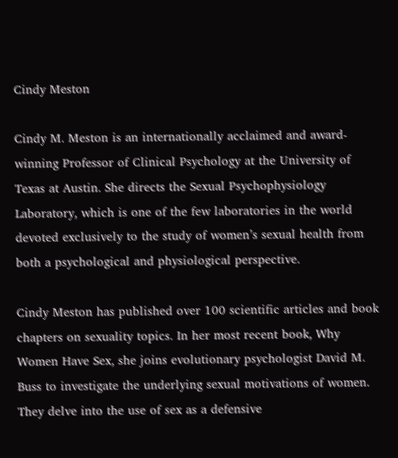Cindy Meston

Cindy M. Meston is an internationally acclaimed and award-winning Professor of Clinical Psychology at the University of Texas at Austin. She directs the Sexual Psychophysiology Laboratory, which is one of the few laboratories in the world devoted exclusively to the study of women’s sexual health from both a psychological and physiological perspective.

Cindy Meston has published over 100 scientific articles and book chapters on sexuality topics. In her most recent book, Why Women Have Sex, she joins evolutionary psychologist David M. Buss to investigate the underlying sexual motivations of women. They delve into the use of sex as a defensive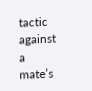tactic against a mate’s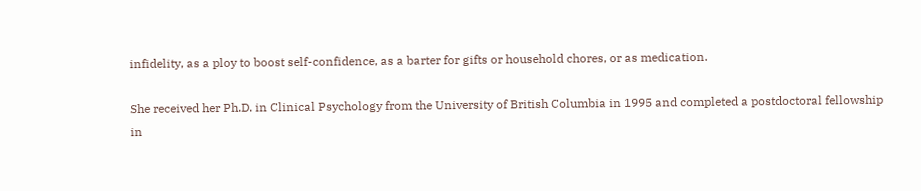infidelity, as a ploy to boost self-confidence, as a barter for gifts or household chores, or as medication.

She received her Ph.D. in Clinical Psychology from the University of British Columbia in 1995 and completed a postdoctoral fellowship in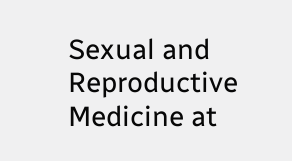Sexual and Reproductive Medicine at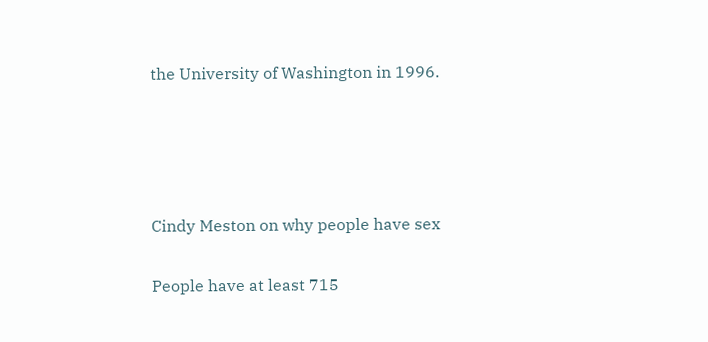the University of Washington in 1996.




Cindy Meston on why people have sex

People have at least 715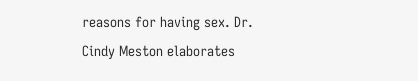reasons for having sex. Dr. Cindy Meston elaborates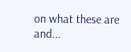on what these are and...